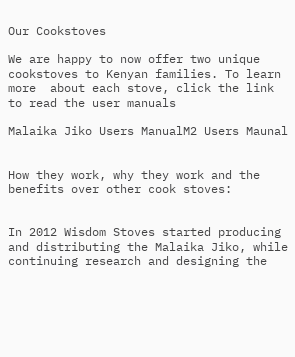Our Cookstoves

We are happy to now offer two unique cookstoves to Kenyan families. To learn more  about each stove, click the link to read the user manuals

Malaika Jiko Users ManualM2 Users Maunal


How they work, why they work and the benefits over other cook stoves:


In 2012 Wisdom Stoves started producing and distributing the Malaika Jiko, while continuing research and designing the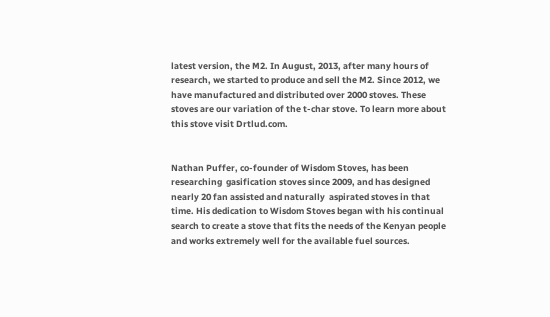latest version, the M2. In August, 2013, after many hours of research, we started to produce and sell the M2. Since 2012, we have manufactured and distributed over 2000 stoves. These stoves are our variation of the t-char stove. To learn more about this stove visit Drtlud.com.


Nathan Puffer, co-founder of Wisdom Stoves, has been  researching  gasification stoves since 2009, and has designed nearly 20 fan assisted and naturally  aspirated stoves in that time. His dedication to Wisdom Stoves began with his continual search to create a stove that fits the needs of the Kenyan people and works extremely well for the available fuel sources.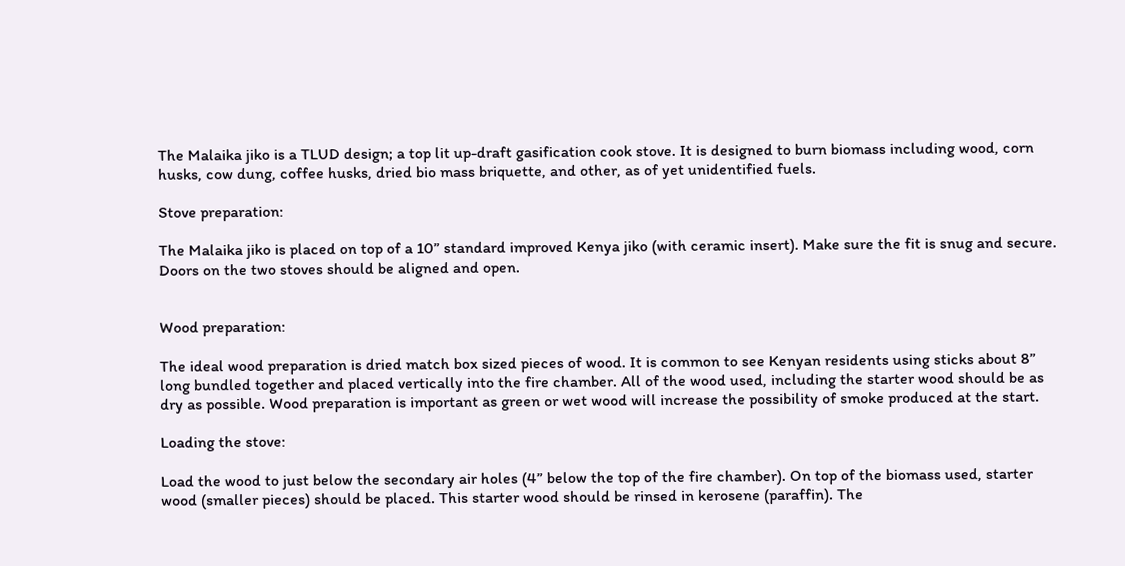The Malaika jiko is a TLUD design; a top lit up-draft gasification cook stove. It is designed to burn biomass including wood, corn husks, cow dung, coffee husks, dried bio mass briquette, and other, as of yet unidentified fuels.

Stove preparation:

The Malaika jiko is placed on top of a 10” standard improved Kenya jiko (with ceramic insert). Make sure the fit is snug and secure. Doors on the two stoves should be aligned and open.


Wood preparation:

The ideal wood preparation is dried match box sized pieces of wood. It is common to see Kenyan residents using sticks about 8” long bundled together and placed vertically into the fire chamber. All of the wood used, including the starter wood should be as dry as possible. Wood preparation is important as green or wet wood will increase the possibility of smoke produced at the start.

Loading the stove:

Load the wood to just below the secondary air holes (4” below the top of the fire chamber). On top of the biomass used, starter wood (smaller pieces) should be placed. This starter wood should be rinsed in kerosene (paraffin). The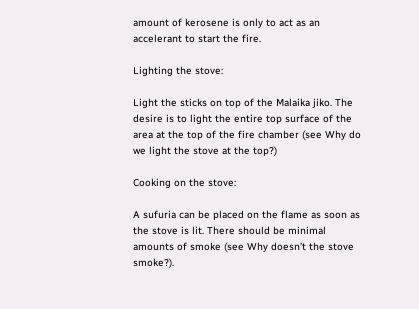amount of kerosene is only to act as an accelerant to start the fire.

Lighting the stove:

Light the sticks on top of the Malaika jiko. The desire is to light the entire top surface of the area at the top of the fire chamber (see Why do we light the stove at the top?)

Cooking on the stove:

A sufuria can be placed on the flame as soon as the stove is lit. There should be minimal amounts of smoke (see Why doesn’t the stove smoke?).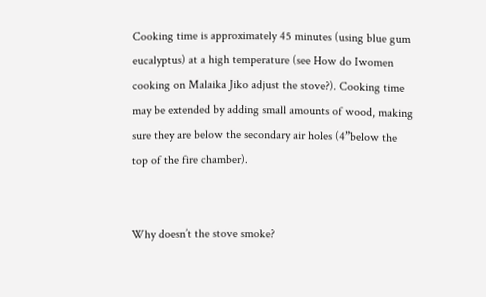Cooking time is approximately 45 minutes (using blue gum eucalyptus) at a high temperature (see How do Iwomen cooking on Malaika Jiko adjust the stove?). Cooking time may be extended by adding small amounts of wood, making sure they are below the secondary air holes (4”below the top of the fire chamber).


Why doesn’t the stove smoke?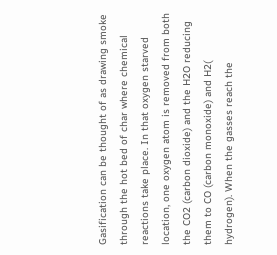Gasification can be thought of as drawing smoke through the hot bed of char where chemical reactions take place. In that oxygen starved location, one oxygen atom is removed from both the CO2 (carbon dioxide) and the H2O reducing them to CO (carbon monoxide) and H2( hydrogen). When the gasses reach the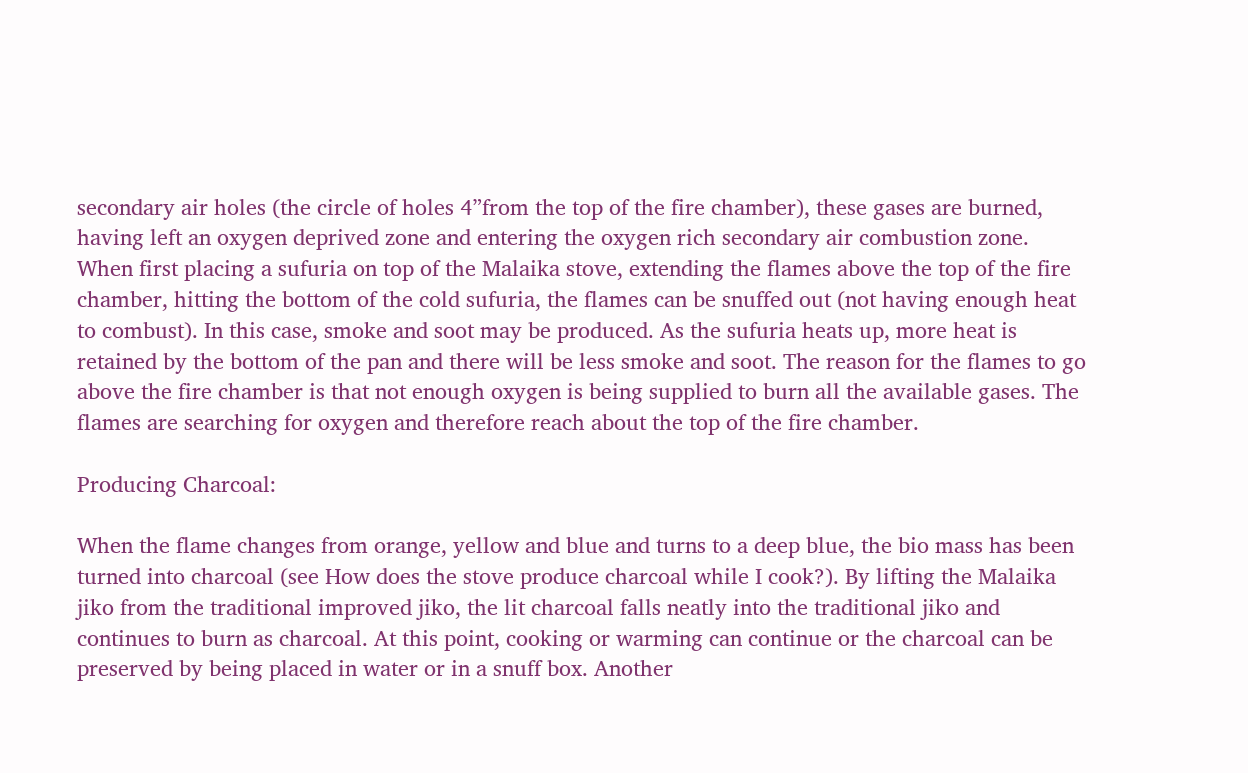secondary air holes (the circle of holes 4”from the top of the fire chamber), these gases are burned, having left an oxygen deprived zone and entering the oxygen rich secondary air combustion zone. When first placing a sufuria on top of the Malaika stove, extending the flames above the top of the fire chamber, hitting the bottom of the cold sufuria, the flames can be snuffed out (not having enough heat to combust). In this case, smoke and soot may be produced. As the sufuria heats up, more heat is retained by the bottom of the pan and there will be less smoke and soot. The reason for the flames to go above the fire chamber is that not enough oxygen is being supplied to burn all the available gases. The flames are searching for oxygen and therefore reach about the top of the fire chamber.

Producing Charcoal:

When the flame changes from orange, yellow and blue and turns to a deep blue, the bio mass has been turned into charcoal (see How does the stove produce charcoal while I cook?). By lifting the Malaika jiko from the traditional improved jiko, the lit charcoal falls neatly into the traditional jiko and continues to burn as charcoal. At this point, cooking or warming can continue or the charcoal can be preserved by being placed in water or in a snuff box. Another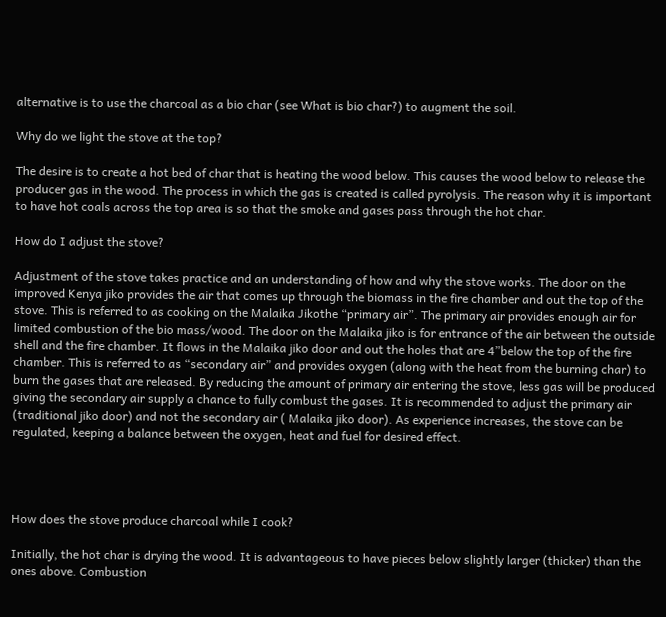alternative is to use the charcoal as a bio char (see What is bio char?) to augment the soil.

Why do we light the stove at the top?

The desire is to create a hot bed of char that is heating the wood below. This causes the wood below to release the producer gas in the wood. The process in which the gas is created is called pyrolysis. The reason why it is important to have hot coals across the top area is so that the smoke and gases pass through the hot char.

How do I adjust the stove?

Adjustment of the stove takes practice and an understanding of how and why the stove works. The door on the improved Kenya jiko provides the air that comes up through the biomass in the fire chamber and out the top of the stove. This is referred to as cooking on the Malaika Jikothe “primary air”. The primary air provides enough air for limited combustion of the bio mass/wood. The door on the Malaika jiko is for entrance of the air between the outside shell and the fire chamber. It flows in the Malaika jiko door and out the holes that are 4”below the top of the fire chamber. This is referred to as “secondary air” and provides oxygen (along with the heat from the burning char) to burn the gases that are released. By reducing the amount of primary air entering the stove, less gas will be produced giving the secondary air supply a chance to fully combust the gases. It is recommended to adjust the primary air (traditional jiko door) and not the secondary air ( Malaika jiko door). As experience increases, the stove can be regulated, keeping a balance between the oxygen, heat and fuel for desired effect.




How does the stove produce charcoal while I cook?

Initially, the hot char is drying the wood. It is advantageous to have pieces below slightly larger (thicker) than the ones above. Combustion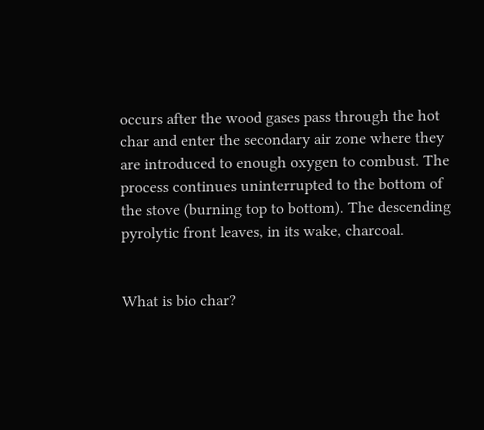occurs after the wood gases pass through the hot char and enter the secondary air zone where they are introduced to enough oxygen to combust. The process continues uninterrupted to the bottom of the stove (burning top to bottom). The descending pyrolytic front leaves, in its wake, charcoal.


What is bio char?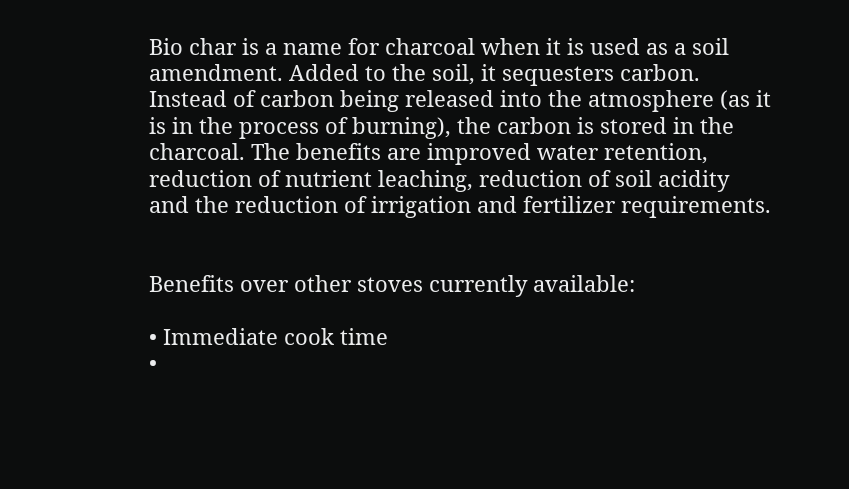Bio char is a name for charcoal when it is used as a soil amendment. Added to the soil, it sequesters carbon. Instead of carbon being released into the atmosphere (as it is in the process of burning), the carbon is stored in the charcoal. The benefits are improved water retention, reduction of nutrient leaching, reduction of soil acidity and the reduction of irrigation and fertilizer requirements.


Benefits over other stoves currently available:

• Immediate cook time
•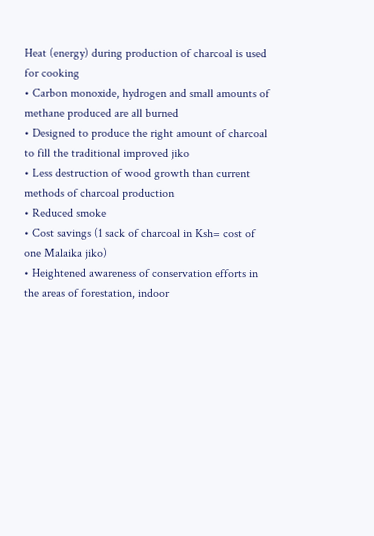Heat (energy) during production of charcoal is used for cooking
• Carbon monoxide, hydrogen and small amounts of methane produced are all burned
• Designed to produce the right amount of charcoal to fill the traditional improved jiko
• Less destruction of wood growth than current methods of charcoal production
• Reduced smoke
• Cost savings (1 sack of charcoal in Ksh= cost of one Malaika jiko)
• Heightened awareness of conservation efforts in the areas of forestation, indoor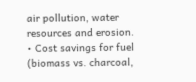air pollution, water resources and erosion.
• Cost savings for fuel (biomass vs. charcoal,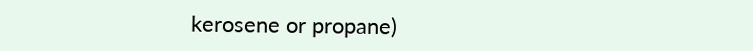kerosene or propane)